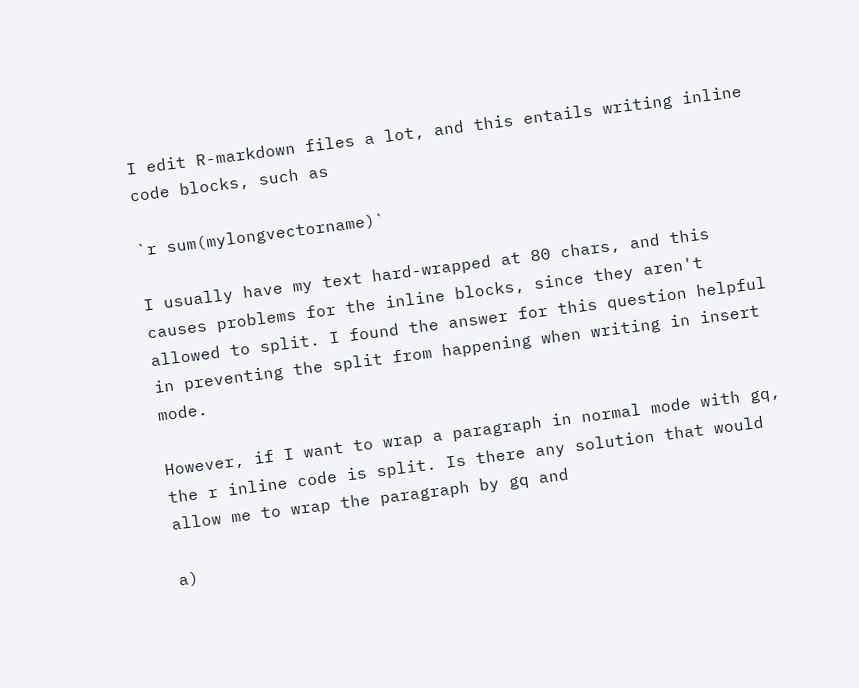I edit R-markdown files a lot, and this entails writing inline code blocks, such as

`r sum(mylongvectorname)`

I usually have my text hard-wrapped at 80 chars, and this causes problems for the inline blocks, since they aren't allowed to split. I found the answer for this question helpful in preventing the split from happening when writing in insert mode.

However, if I want to wrap a paragraph in normal mode with gq, the r inline code is split. Is there any solution that would allow me to wrap the paragraph by gq and

a)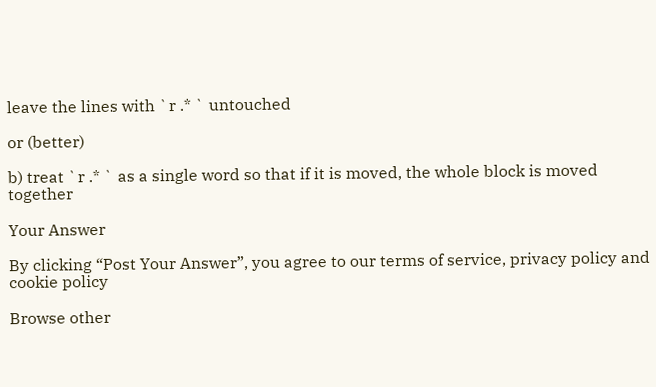leave the lines with `r .* ` untouched

or (better)

b) treat `r .* ` as a single word so that if it is moved, the whole block is moved together

Your Answer

By clicking “Post Your Answer”, you agree to our terms of service, privacy policy and cookie policy

Browse other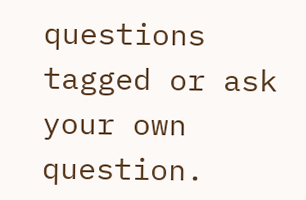questions tagged or ask your own question.